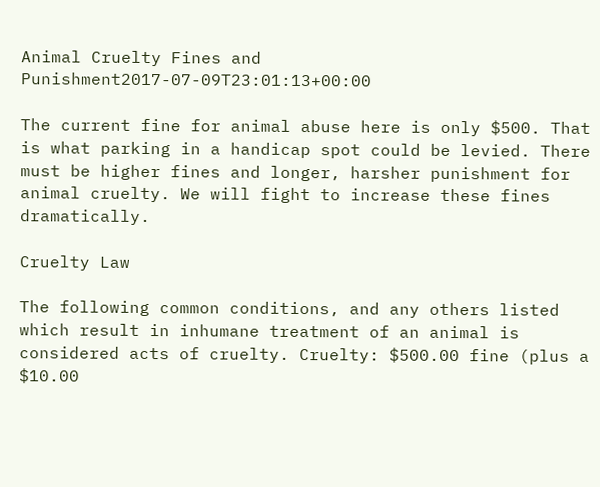Animal Cruelty Fines and Punishment2017-07-09T23:01:13+00:00

The current fine for animal abuse here is only $500. That is what parking in a handicap spot could be levied. There must be higher fines and longer, harsher punishment for animal cruelty. We will fight to increase these fines dramatically.

Cruelty Law

The following common conditions, and any others listed which result in inhumane treatment of an animal is considered acts of cruelty. Cruelty: $500.00 fine (plus a $10.00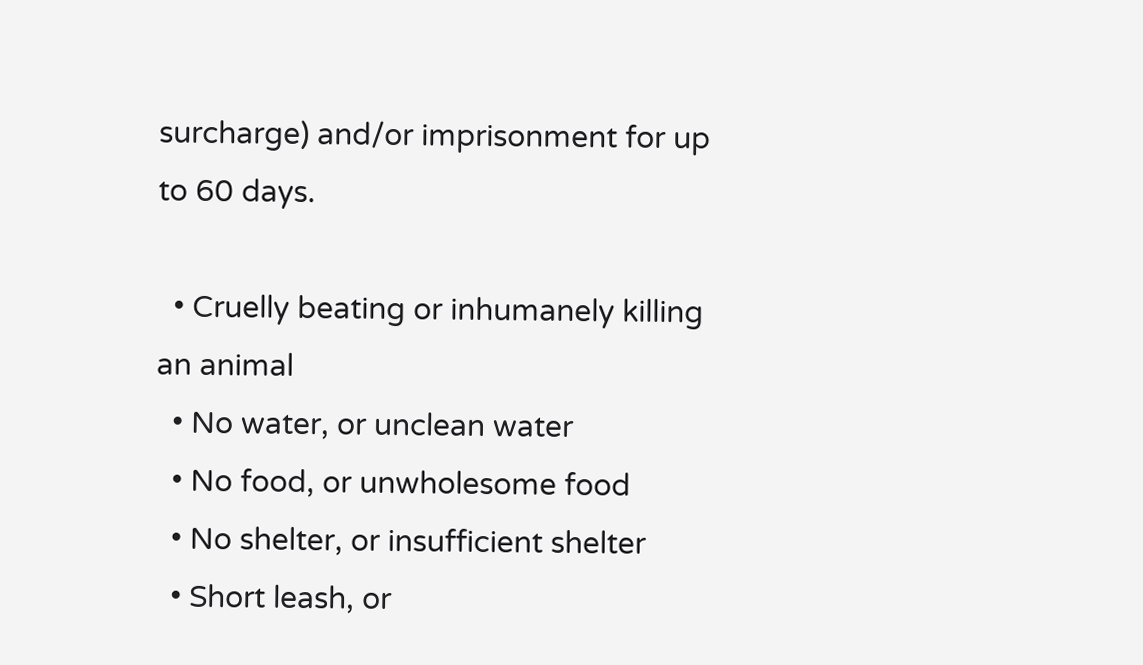surcharge) and/or imprisonment for up to 60 days.

  • Cruelly beating or inhumanely killing an animal
  • No water, or unclean water
  • No food, or unwholesome food
  • No shelter, or insufficient shelter
  • Short leash, or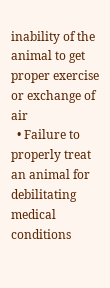inability of the animal to get proper exercise or exchange of air
  • Failure to properly treat an animal for debilitating medical conditions